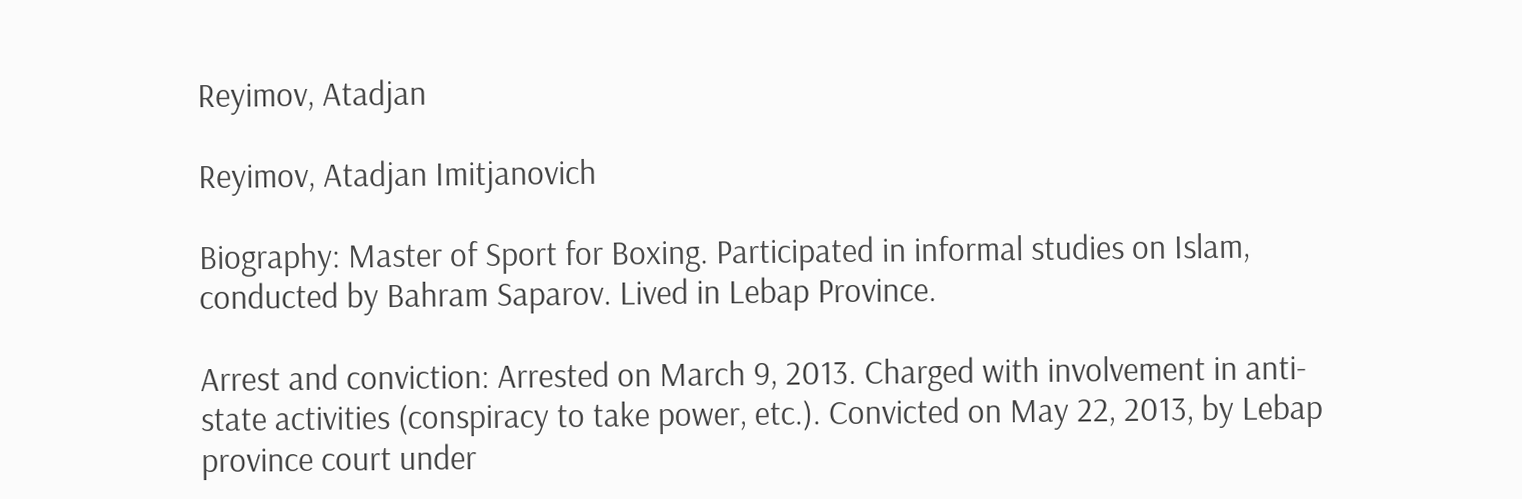Reyimov, Atadjan

Reyimov, Atadjan Imitjanovich

Biography: Master of Sport for Boxing. Participated in informal studies on Islam, conducted by Bahram Saparov. Lived in Lebap Province.

Arrest and conviction: Arrested on March 9, 2013. Charged with involvement in anti-state activities (conspiracy to take power, etc.). Convicted on May 22, 2013, by Lebap province court under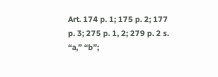Art. 174 p. 1; 175 p. 2; 177 p. 3; 275 p. 1, 2; 279 p. 2 s. “a,” “b”;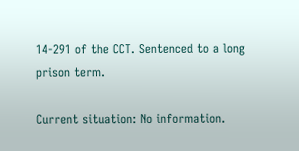14-291 of the CCT. Sentenced to a long prison term.

Current situation: No information.